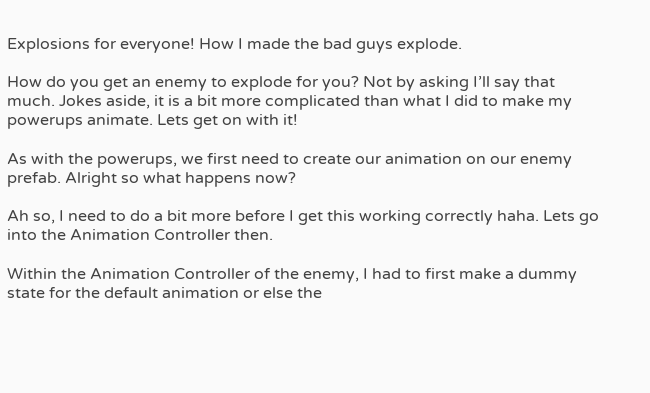Explosions for everyone! How I made the bad guys explode.

How do you get an enemy to explode for you? Not by asking I’ll say that much. Jokes aside, it is a bit more complicated than what I did to make my powerups animate. Lets get on with it!

As with the powerups, we first need to create our animation on our enemy prefab. Alright so what happens now?

Ah so, I need to do a bit more before I get this working correctly haha. Lets go into the Animation Controller then.

Within the Animation Controller of the enemy, I had to first make a dummy state for the default animation or else the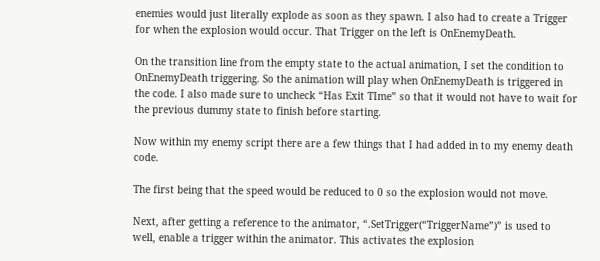enemies would just literally explode as soon as they spawn. I also had to create a Trigger for when the explosion would occur. That Trigger on the left is OnEnemyDeath.

On the transition line from the empty state to the actual animation, I set the condition to OnEnemyDeath triggering. So the animation will play when OnEnemyDeath is triggered in the code. I also made sure to uncheck “Has Exit TIme” so that it would not have to wait for the previous dummy state to finish before starting.

Now within my enemy script there are a few things that I had added in to my enemy death code.

The first being that the speed would be reduced to 0 so the explosion would not move.

Next, after getting a reference to the animator, “.SetTrigger(“TriggerName”)” is used to well, enable a trigger within the animator. This activates the explosion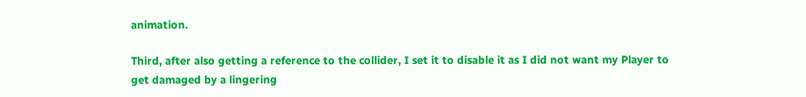animation.

Third, after also getting a reference to the collider, I set it to disable it as I did not want my Player to get damaged by a lingering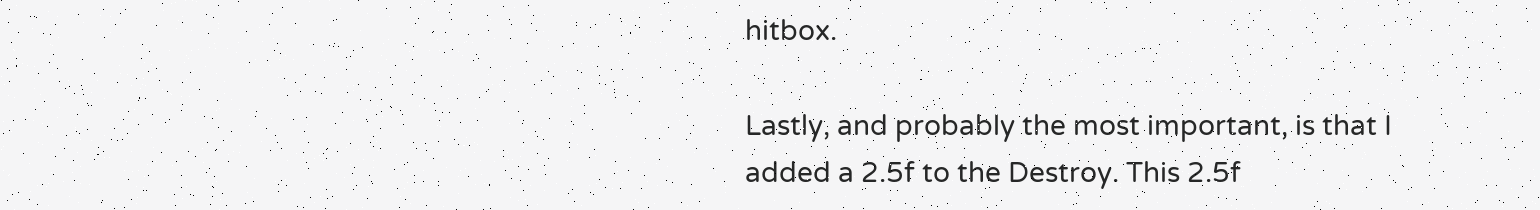hitbox.

Lastly, and probably the most important, is that I added a 2.5f to the Destroy. This 2.5f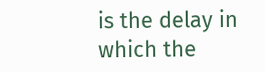is the delay in which the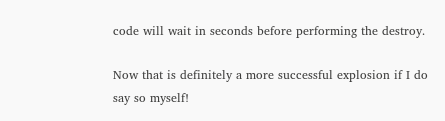code will wait in seconds before performing the destroy.

Now that is definitely a more successful explosion if I do say so myself!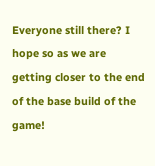Everyone still there? I hope so as we are getting closer to the end of the base build of the game!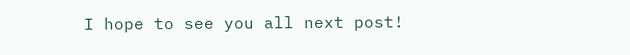I hope to see you all next post!